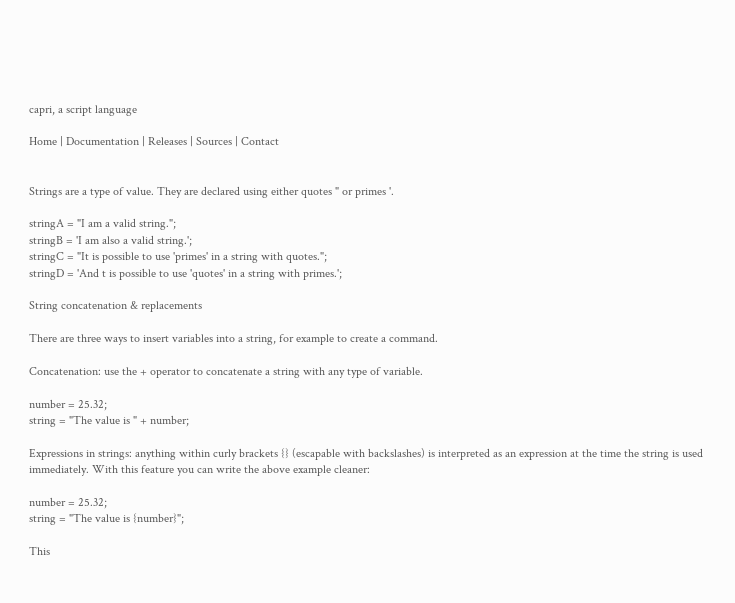capri, a script language

Home | Documentation | Releases | Sources | Contact


Strings are a type of value. They are declared using either quotes " or primes '.

stringA = "I am a valid string.";
stringB = 'I am also a valid string.';
stringC = "It is possible to use 'primes' in a string with quotes.";
stringD = 'And t is possible to use 'quotes' in a string with primes.';

String concatenation & replacements

There are three ways to insert variables into a string, for example to create a command.

Concatenation: use the + operator to concatenate a string with any type of variable.

number = 25.32;
string = "The value is " + number;

Expressions in strings: anything within curly brackets {} (escapable with backslashes) is interpreted as an expression at the time the string is used immediately. With this feature you can write the above example cleaner:

number = 25.32;
string = "The value is {number}";

This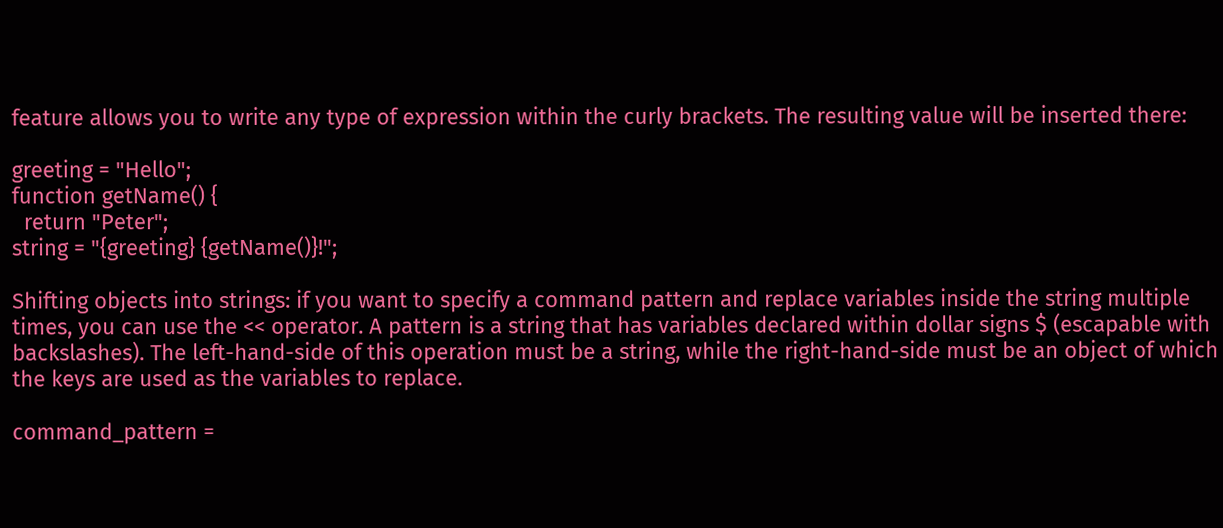feature allows you to write any type of expression within the curly brackets. The resulting value will be inserted there:

greeting = "Hello";
function getName() {
  return "Peter";
string = "{greeting} {getName()}!";

Shifting objects into strings: if you want to specify a command pattern and replace variables inside the string multiple times, you can use the << operator. A pattern is a string that has variables declared within dollar signs $ (escapable with backslashes). The left-hand-side of this operation must be a string, while the right-hand-side must be an object of which the keys are used as the variables to replace.

command_pattern =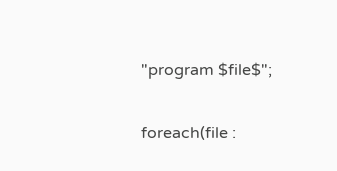"program $file$";

foreach(file :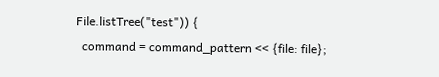File.listTree("test")) {
  command = command_pattern << {file: file};